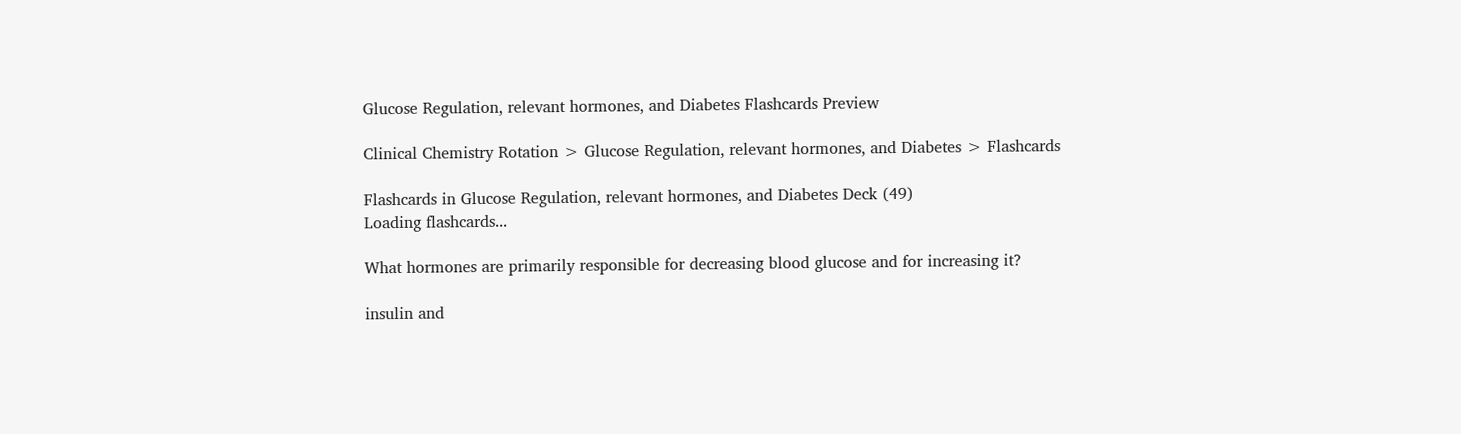Glucose Regulation, relevant hormones, and Diabetes Flashcards Preview

Clinical Chemistry Rotation > Glucose Regulation, relevant hormones, and Diabetes > Flashcards

Flashcards in Glucose Regulation, relevant hormones, and Diabetes Deck (49)
Loading flashcards...

What hormones are primarily responsible for decreasing blood glucose and for increasing it?

insulin and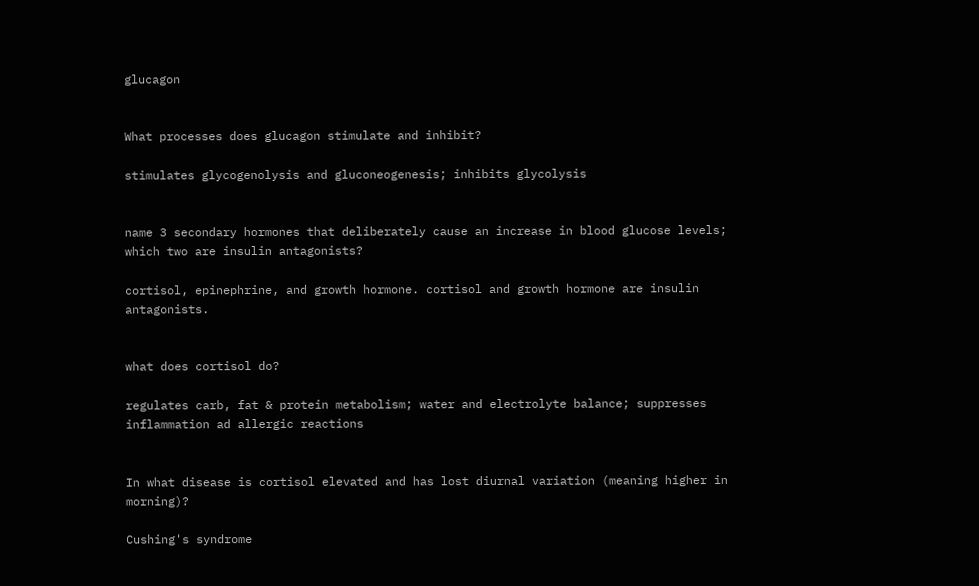glucagon


What processes does glucagon stimulate and inhibit?

stimulates glycogenolysis and gluconeogenesis; inhibits glycolysis


name 3 secondary hormones that deliberately cause an increase in blood glucose levels; which two are insulin antagonists?

cortisol, epinephrine, and growth hormone. cortisol and growth hormone are insulin antagonists.


what does cortisol do?

regulates carb, fat & protein metabolism; water and electrolyte balance; suppresses inflammation ad allergic reactions


In what disease is cortisol elevated and has lost diurnal variation (meaning higher in morning)?

Cushing's syndrome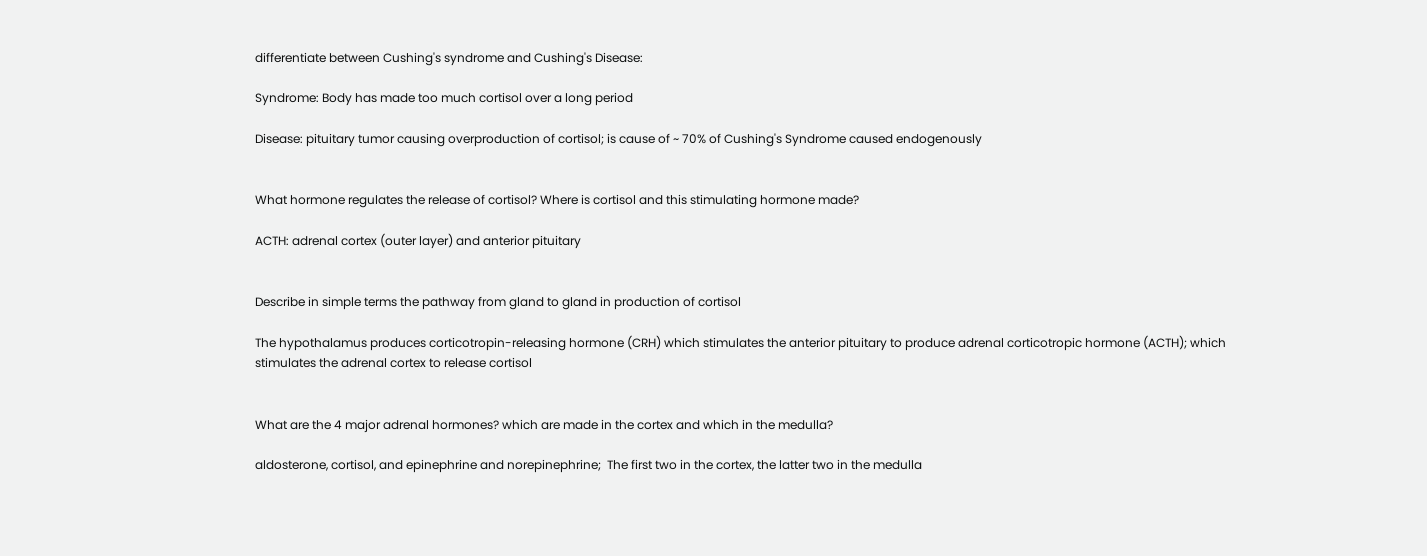differentiate between Cushing's syndrome and Cushing's Disease:

Syndrome: Body has made too much cortisol over a long period

Disease: pituitary tumor causing overproduction of cortisol; is cause of ~ 70% of Cushing's Syndrome caused endogenously


What hormone regulates the release of cortisol? Where is cortisol and this stimulating hormone made?

ACTH: adrenal cortex (outer layer) and anterior pituitary


Describe in simple terms the pathway from gland to gland in production of cortisol

The hypothalamus produces corticotropin-releasing hormone (CRH) which stimulates the anterior pituitary to produce adrenal corticotropic hormone (ACTH); which stimulates the adrenal cortex to release cortisol


What are the 4 major adrenal hormones? which are made in the cortex and which in the medulla?

aldosterone, cortisol, and epinephrine and norepinephrine;  The first two in the cortex, the latter two in the medulla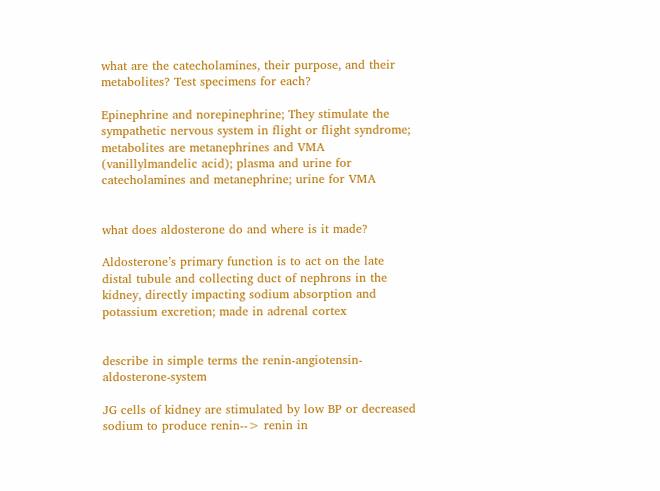what are the catecholamines, their purpose, and their metabolites? Test specimens for each?

Epinephrine and norepinephrine; They stimulate the sympathetic nervous system in flight or flight syndrome; metabolites are metanephrines and VMA (vanillylmandelic acid); plasma and urine for catecholamines and metanephrine; urine for VMA


what does aldosterone do and where is it made?

Aldosterone’s primary function is to act on the late distal tubule and collecting duct of nephrons in the kidney, directly impacting sodium absorption and potassium excretion; made in adrenal cortex


describe in simple terms the renin-angiotensin-aldosterone-system

JG cells of kidney are stimulated by low BP or decreased sodium to produce renin--> renin in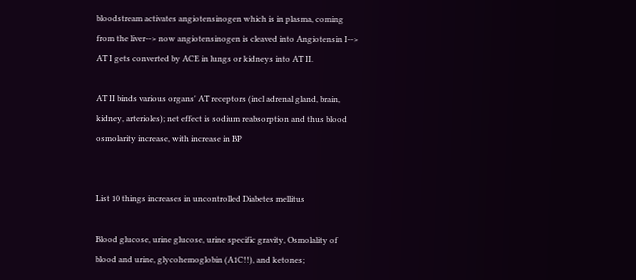bloodstream activates angiotensinogen which is in plasma, coming from the liver--> now angiotensinogen is cleaved into Angiotensin I--> AT I gets converted by ACE in lungs or kidneys into AT II.

AT II binds various organs' AT receptors (incl adrenal gland, brain, kidney, arterioles); net effect is sodium reabsorption and thus blood osmolarity increase, with increase in BP


List 10 things increases in uncontrolled Diabetes mellitus

Blood glucose, urine glucose, urine specific gravity, Osmolality of blood and urine, glycohemoglobin (A1C!!), and ketones;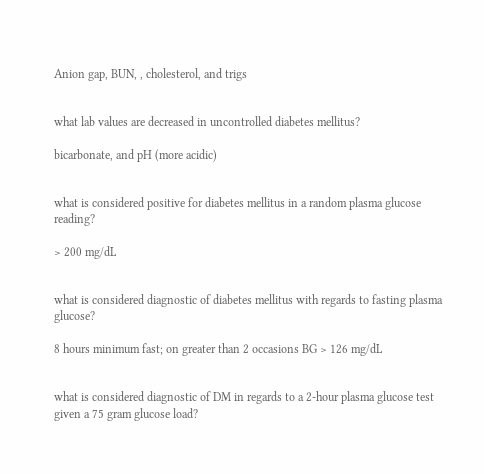Anion gap, BUN, , cholesterol, and trigs


what lab values are decreased in uncontrolled diabetes mellitus?

bicarbonate, and pH (more acidic)


what is considered positive for diabetes mellitus in a random plasma glucose reading?

> 200 mg/dL


what is considered diagnostic of diabetes mellitus with regards to fasting plasma glucose?

8 hours minimum fast; on greater than 2 occasions BG > 126 mg/dL


what is considered diagnostic of DM in regards to a 2-hour plasma glucose test given a 75 gram glucose load?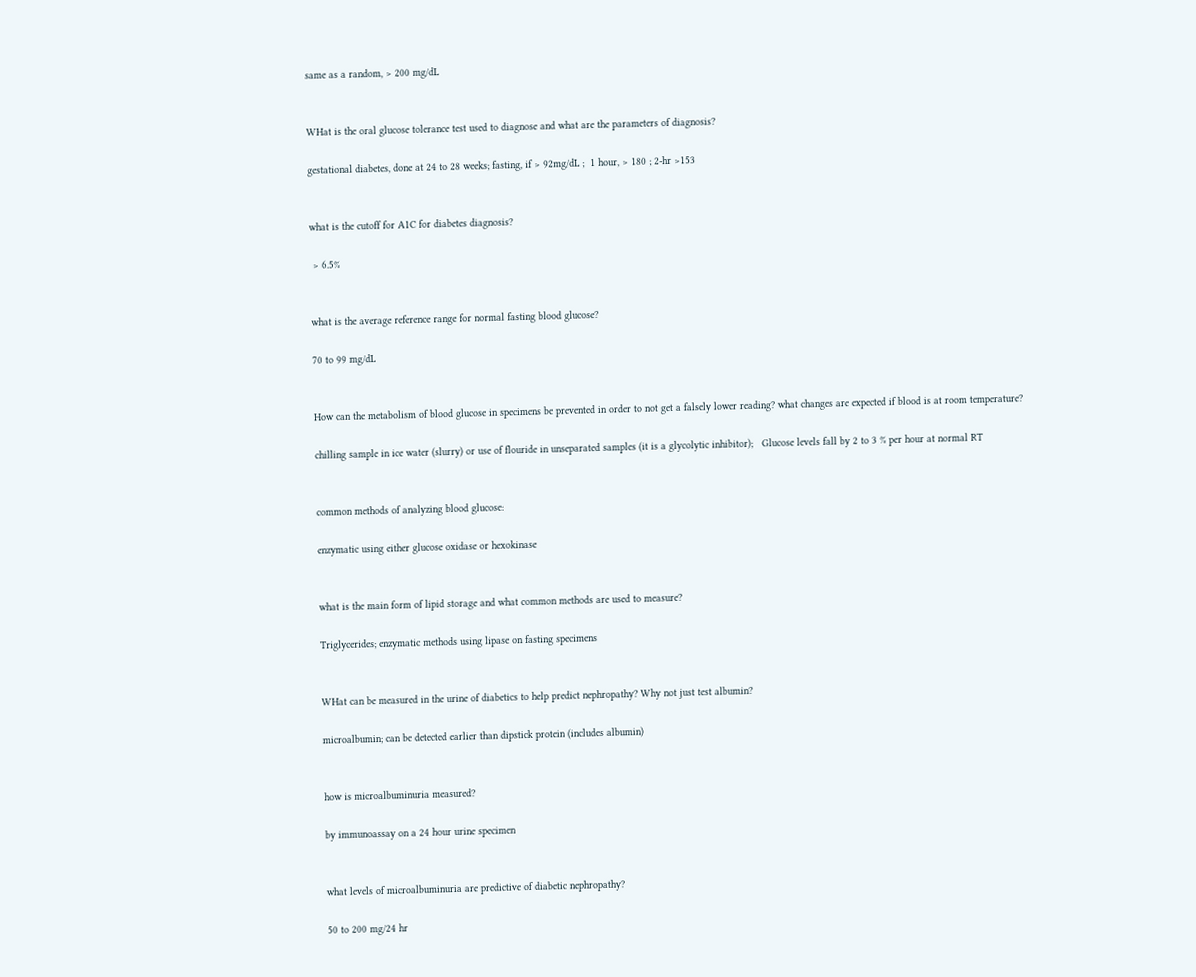same as a random, > 200 mg/dL


WHat is the oral glucose tolerance test used to diagnose and what are the parameters of diagnosis?

gestational diabetes, done at 24 to 28 weeks; fasting, if > 92mg/dL ;  1 hour, > 180 ; 2-hr >153


what is the cutoff for A1C for diabetes diagnosis?

 > 6.5%


what is the average reference range for normal fasting blood glucose?

70 to 99 mg/dL


How can the metabolism of blood glucose in specimens be prevented in order to not get a falsely lower reading? what changes are expected if blood is at room temperature?

chilling sample in ice water (slurry) or use of flouride in unseparated samples (it is a glycolytic inhibitor);   Glucose levels fall by 2 to 3 % per hour at normal RT


common methods of analyzing blood glucose:

enzymatic using either glucose oxidase or hexokinase


what is the main form of lipid storage and what common methods are used to measure?

Triglycerides; enzymatic methods using lipase on fasting specimens


WHat can be measured in the urine of diabetics to help predict nephropathy? Why not just test albumin?

microalbumin; can be detected earlier than dipstick protein (includes albumin)


how is microalbuminuria measured?

by immunoassay on a 24 hour urine specimen


what levels of microalbuminuria are predictive of diabetic nephropathy?

50 to 200 mg/24 hr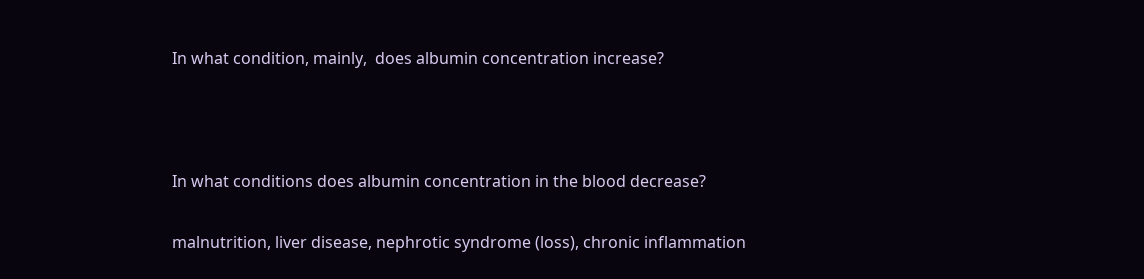In what condition, mainly,  does albumin concentration increase?



In what conditions does albumin concentration in the blood decrease?

malnutrition, liver disease, nephrotic syndrome (loss), chronic inflammation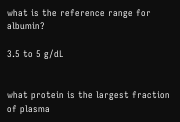what is the reference range for albumin?

3.5 to 5 g/dL


what protein is the largest fraction of plasma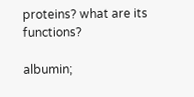proteins? what are its functions?

albumin;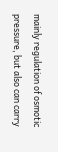mainly regulation of osmotic pressure, but also can carry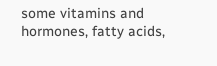some vitamins and hormones, fatty acids,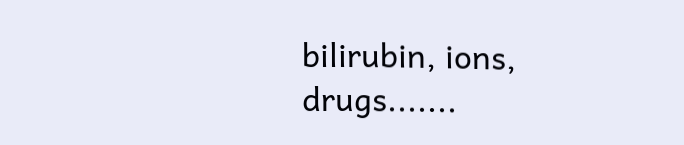bilirubin, ions, drugs.......